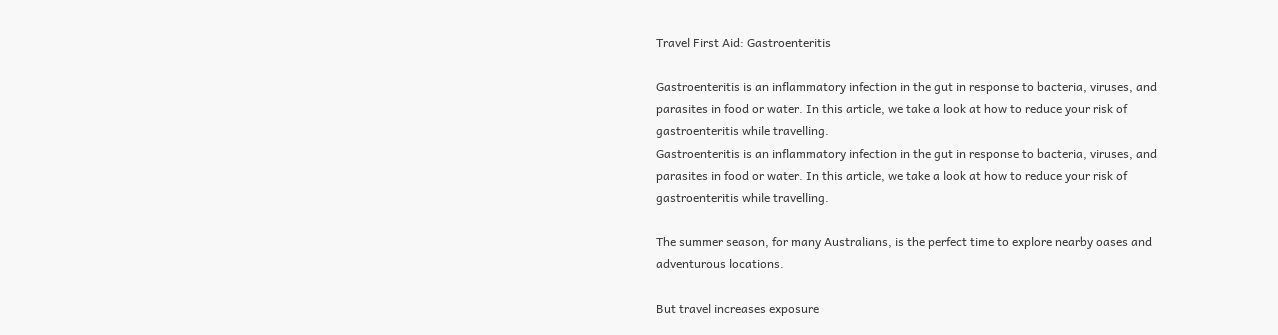Travel First Aid: Gastroenteritis

Gastroenteritis is an inflammatory infection in the gut in response to bacteria, viruses, and parasites in food or water. In this article, we take a look at how to reduce your risk of gastroenteritis while travelling.
Gastroenteritis is an inflammatory infection in the gut in response to bacteria, viruses, and parasites in food or water. In this article, we take a look at how to reduce your risk of gastroenteritis while travelling.

The summer season, for many Australians, is the perfect time to explore nearby oases and adventurous locations.

But travel increases exposure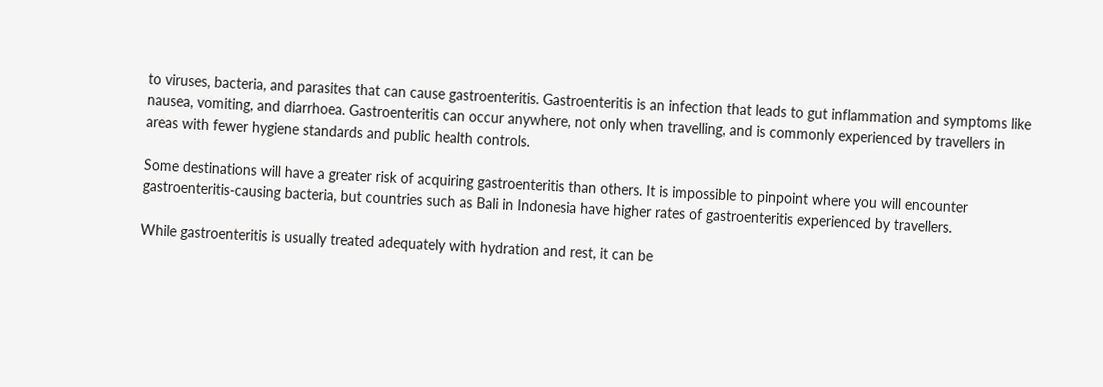to viruses, bacteria, and parasites that can cause gastroenteritis. Gastroenteritis is an infection that leads to gut inflammation and symptoms like nausea, vomiting, and diarrhoea. Gastroenteritis can occur anywhere, not only when travelling, and is commonly experienced by travellers in areas with fewer hygiene standards and public health controls.

Some destinations will have a greater risk of acquiring gastroenteritis than others. It is impossible to pinpoint where you will encounter gastroenteritis-causing bacteria, but countries such as Bali in Indonesia have higher rates of gastroenteritis experienced by travellers.

While gastroenteritis is usually treated adequately with hydration and rest, it can be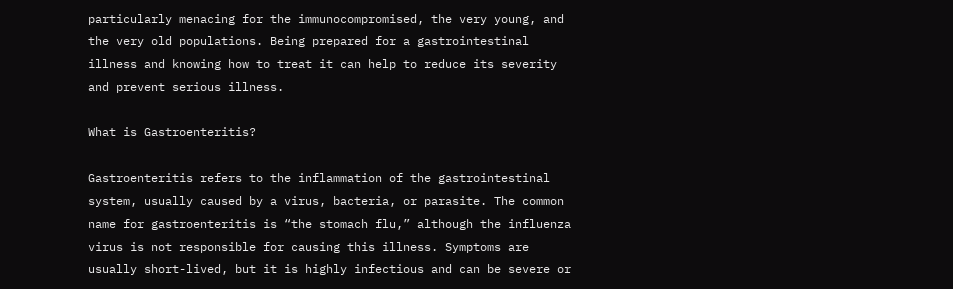particularly menacing for the immunocompromised, the very young, and the very old populations. Being prepared for a gastrointestinal illness and knowing how to treat it can help to reduce its severity and prevent serious illness.

What is Gastroenteritis?

Gastroenteritis refers to the inflammation of the gastrointestinal system, usually caused by a virus, bacteria, or parasite. The common name for gastroenteritis is “the stomach flu,” although the influenza virus is not responsible for causing this illness. Symptoms are usually short-lived, but it is highly infectious and can be severe or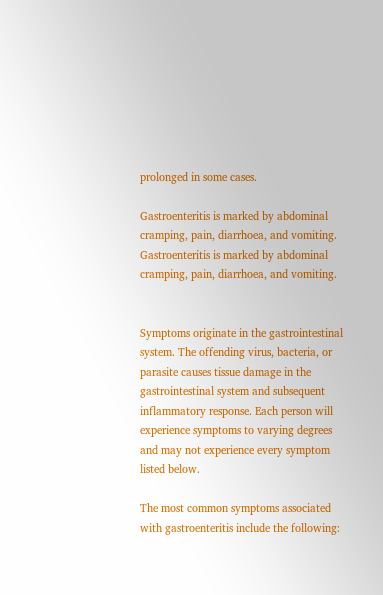prolonged in some cases.

Gastroenteritis is marked by abdominal cramping, pain, diarrhoea, and vomiting.
Gastroenteritis is marked by abdominal cramping, pain, diarrhoea, and vomiting.


Symptoms originate in the gastrointestinal system. The offending virus, bacteria, or parasite causes tissue damage in the gastrointestinal system and subsequent inflammatory response. Each person will experience symptoms to varying degrees and may not experience every symptom listed below.

The most common symptoms associated with gastroenteritis include the following: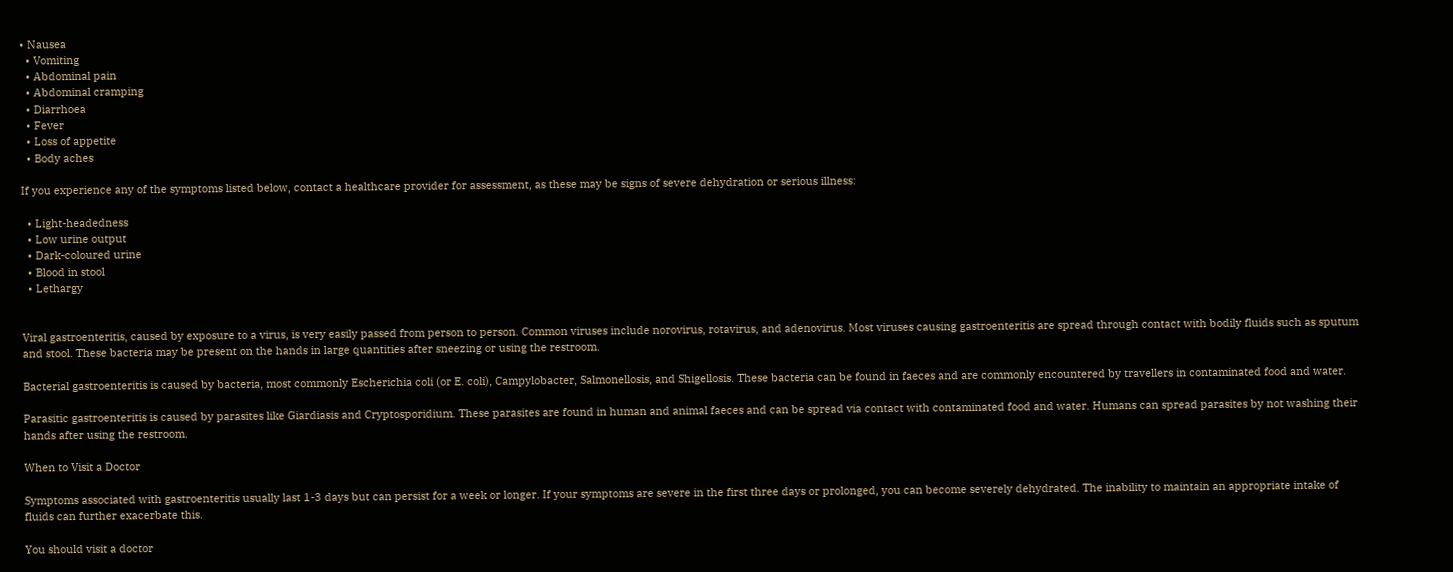• Nausea
  • Vomiting
  • Abdominal pain
  • Abdominal cramping
  • Diarrhoea
  • Fever
  • Loss of appetite
  • Body aches

If you experience any of the symptoms listed below, contact a healthcare provider for assessment, as these may be signs of severe dehydration or serious illness:

  • Light-headedness
  • Low urine output
  • Dark-coloured urine
  • Blood in stool
  • Lethargy


Viral gastroenteritis, caused by exposure to a virus, is very easily passed from person to person. Common viruses include norovirus, rotavirus, and adenovirus. Most viruses causing gastroenteritis are spread through contact with bodily fluids such as sputum and stool. These bacteria may be present on the hands in large quantities after sneezing or using the restroom.

Bacterial gastroenteritis is caused by bacteria, most commonly Escherichia coli (or E. coli), Campylobacter, Salmonellosis, and Shigellosis. These bacteria can be found in faeces and are commonly encountered by travellers in contaminated food and water.

Parasitic gastroenteritis is caused by parasites like Giardiasis and Cryptosporidium. These parasites are found in human and animal faeces and can be spread via contact with contaminated food and water. Humans can spread parasites by not washing their hands after using the restroom.

When to Visit a Doctor

Symptoms associated with gastroenteritis usually last 1-3 days but can persist for a week or longer. If your symptoms are severe in the first three days or prolonged, you can become severely dehydrated. The inability to maintain an appropriate intake of fluids can further exacerbate this.

You should visit a doctor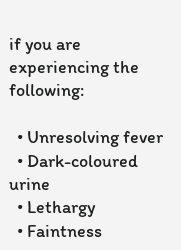if you are experiencing the following:

  • Unresolving fever
  • Dark-coloured urine
  • Lethargy
  • Faintness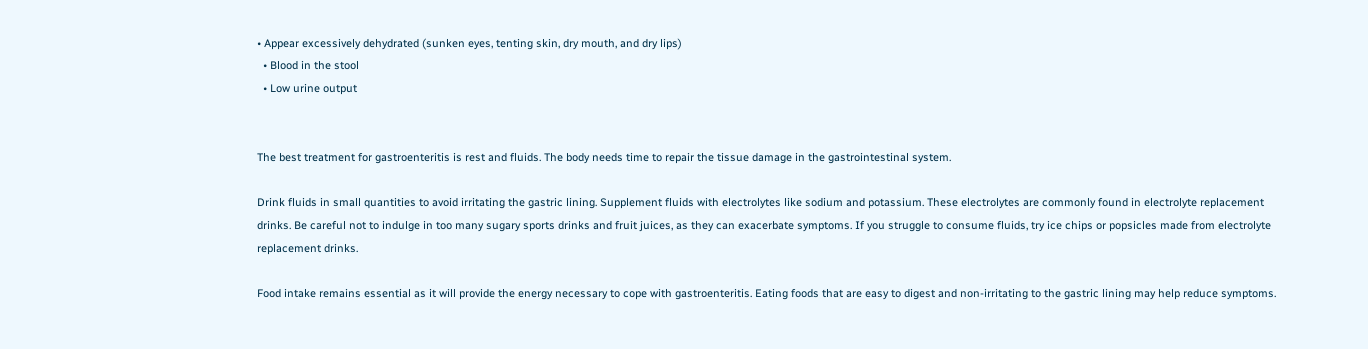• Appear excessively dehydrated (sunken eyes, tenting skin, dry mouth, and dry lips)
  • Blood in the stool
  • Low urine output


The best treatment for gastroenteritis is rest and fluids. The body needs time to repair the tissue damage in the gastrointestinal system.

Drink fluids in small quantities to avoid irritating the gastric lining. Supplement fluids with electrolytes like sodium and potassium. These electrolytes are commonly found in electrolyte replacement drinks. Be careful not to indulge in too many sugary sports drinks and fruit juices, as they can exacerbate symptoms. If you struggle to consume fluids, try ice chips or popsicles made from electrolyte replacement drinks.

Food intake remains essential as it will provide the energy necessary to cope with gastroenteritis. Eating foods that are easy to digest and non-irritating to the gastric lining may help reduce symptoms.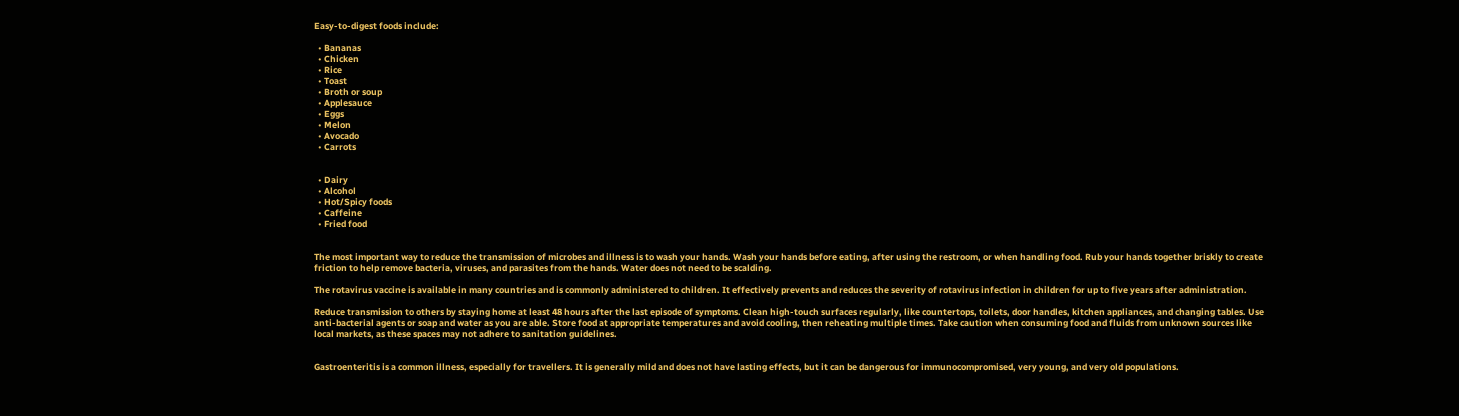Easy-to-digest foods include:

  • Bananas
  • Chicken
  • Rice
  • Toast
  • Broth or soup
  • Applesauce
  • Eggs
  • Melon
  • Avocado
  • Carrots


  • Dairy
  • Alcohol
  • Hot/Spicy foods
  • Caffeine
  • Fried food


The most important way to reduce the transmission of microbes and illness is to wash your hands. Wash your hands before eating, after using the restroom, or when handling food. Rub your hands together briskly to create friction to help remove bacteria, viruses, and parasites from the hands. Water does not need to be scalding.

The rotavirus vaccine is available in many countries and is commonly administered to children. It effectively prevents and reduces the severity of rotavirus infection in children for up to five years after administration.

Reduce transmission to others by staying home at least 48 hours after the last episode of symptoms. Clean high-touch surfaces regularly, like countertops, toilets, door handles, kitchen appliances, and changing tables. Use anti-bacterial agents or soap and water as you are able. Store food at appropriate temperatures and avoid cooling, then reheating multiple times. Take caution when consuming food and fluids from unknown sources like local markets, as these spaces may not adhere to sanitation guidelines.


Gastroenteritis is a common illness, especially for travellers. It is generally mild and does not have lasting effects, but it can be dangerous for immunocompromised, very young, and very old populations.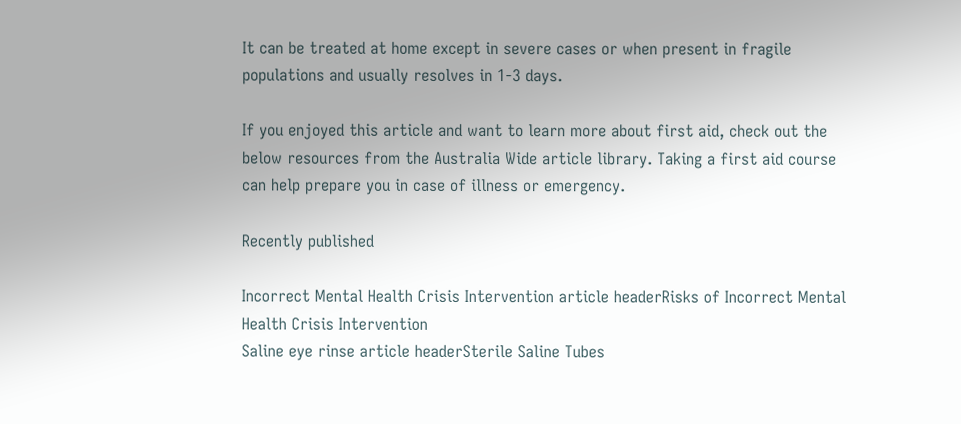It can be treated at home except in severe cases or when present in fragile populations and usually resolves in 1-3 days.

If you enjoyed this article and want to learn more about first aid, check out the below resources from the Australia Wide article library. Taking a first aid course can help prepare you in case of illness or emergency.

Recently published

Incorrect Mental Health Crisis Intervention article headerRisks of Incorrect Mental Health Crisis Intervention
Saline eye rinse article headerSterile Saline Tubes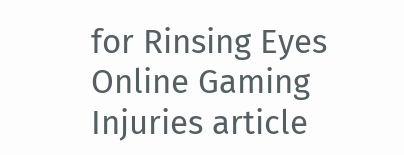for Rinsing Eyes
Online Gaming Injuries article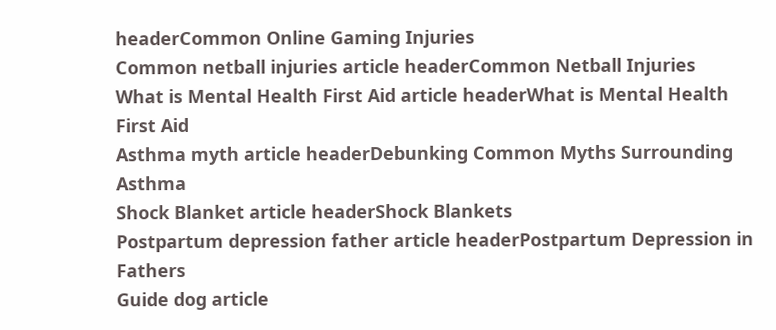headerCommon Online Gaming Injuries
Common netball injuries article headerCommon Netball Injuries
What is Mental Health First Aid article headerWhat is Mental Health First Aid
Asthma myth article headerDebunking Common Myths Surrounding Asthma
Shock Blanket article headerShock Blankets
Postpartum depression father article headerPostpartum Depression in Fathers
Guide dog article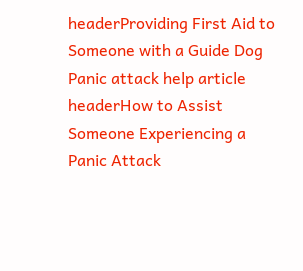headerProviding First Aid to Someone with a Guide Dog
Panic attack help article headerHow to Assist Someone Experiencing a Panic Attack